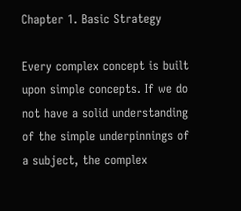Chapter 1. Basic Strategy

Every complex concept is built upon simple concepts. If we do not have a solid understanding of the simple underpinnings of a subject, the complex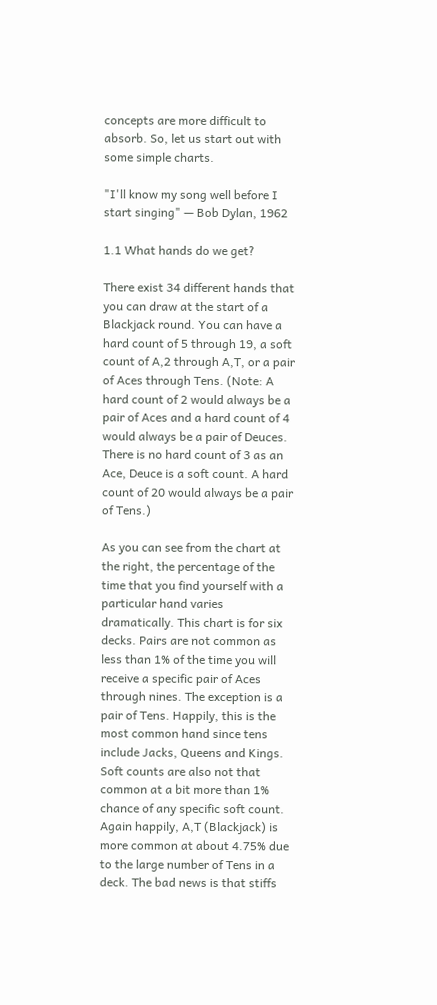concepts are more difficult to absorb. So, let us start out with some simple charts.

"I'll know my song well before I start singing" — Bob Dylan, 1962

1.1 What hands do we get?

There exist 34 different hands that you can draw at the start of a Blackjack round. You can have a hard count of 5 through 19, a soft count of A,2 through A,T, or a pair of Aces through Tens. (Note: A hard count of 2 would always be a pair of Aces and a hard count of 4 would always be a pair of Deuces. There is no hard count of 3 as an Ace, Deuce is a soft count. A hard count of 20 would always be a pair of Tens.)

As you can see from the chart at the right, the percentage of the time that you find yourself with a particular hand varies dramatically. This chart is for six decks. Pairs are not common as less than 1% of the time you will receive a specific pair of Aces through nines. The exception is a pair of Tens. Happily, this is the most common hand since tens include Jacks, Queens and Kings. Soft counts are also not that common at a bit more than 1% chance of any specific soft count. Again happily, A,T (Blackjack) is more common at about 4.75% due to the large number of Tens in a deck. The bad news is that stiffs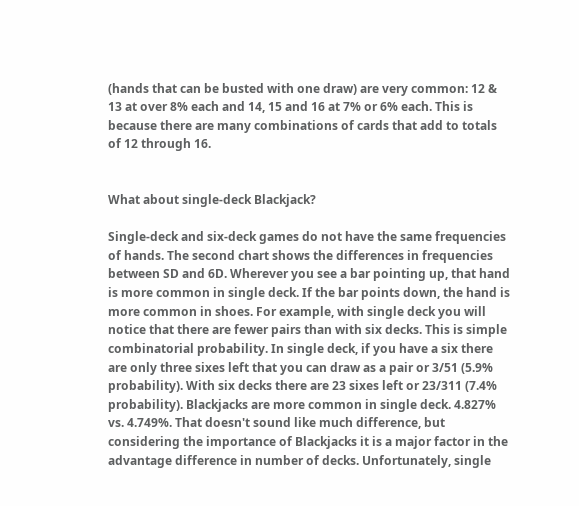(hands that can be busted with one draw) are very common: 12 & 13 at over 8% each and 14, 15 and 16 at 7% or 6% each. This is because there are many combinations of cards that add to totals of 12 through 16.


What about single-deck Blackjack?

Single-deck and six-deck games do not have the same frequencies of hands. The second chart shows the differences in frequencies between SD and 6D. Wherever you see a bar pointing up, that hand is more common in single deck. If the bar points down, the hand is more common in shoes. For example, with single deck you will notice that there are fewer pairs than with six decks. This is simple combinatorial probability. In single deck, if you have a six there are only three sixes left that you can draw as a pair or 3/51 (5.9% probability). With six decks there are 23 sixes left or 23/311 (7.4% probability). Blackjacks are more common in single deck. 4.827% vs. 4.749%. That doesn't sound like much difference, but considering the importance of Blackjacks it is a major factor in the advantage difference in number of decks. Unfortunately, single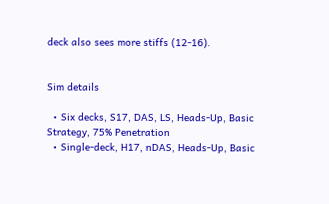deck also sees more stiffs (12-16).


Sim details

  • Six decks, S17, DAS, LS, Heads-Up, Basic Strategy, 75% Penetration
  • Single-deck, H17, nDAS, Heads-Up, Basic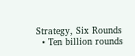Strategy, Six Rounds
  • Ten billion rounds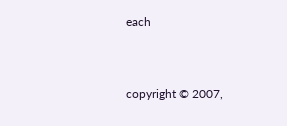each


copyright © 2007,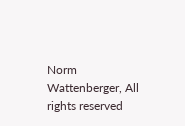Norm Wattenberger, All rights reserved